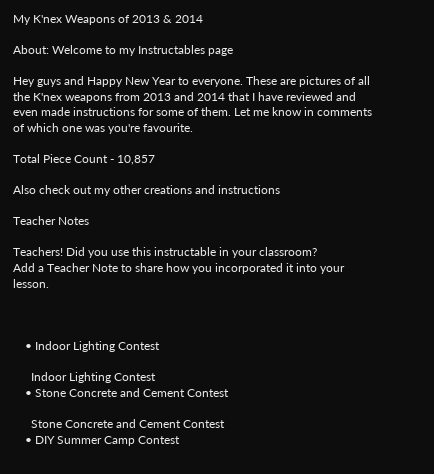My K'nex Weapons of 2013 & 2014

About: Welcome to my Instructables page

Hey guys and Happy New Year to everyone. These are pictures of all the K'nex weapons from 2013 and 2014 that I have reviewed and even made instructions for some of them. Let me know in comments of which one was you're favourite.

Total Piece Count - 10,857

Also check out my other creations and instructions

Teacher Notes

Teachers! Did you use this instructable in your classroom?
Add a Teacher Note to share how you incorporated it into your lesson.



    • Indoor Lighting Contest

      Indoor Lighting Contest
    • Stone Concrete and Cement Contest

      Stone Concrete and Cement Contest
    • DIY Summer Camp Contest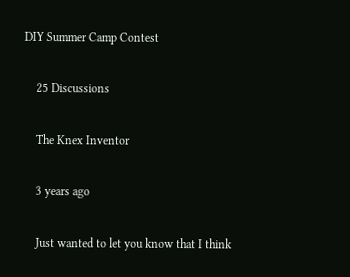DIY Summer Camp Contest

    25 Discussions

    The Knex Inventor

    3 years ago

    Just wanted to let you know that I think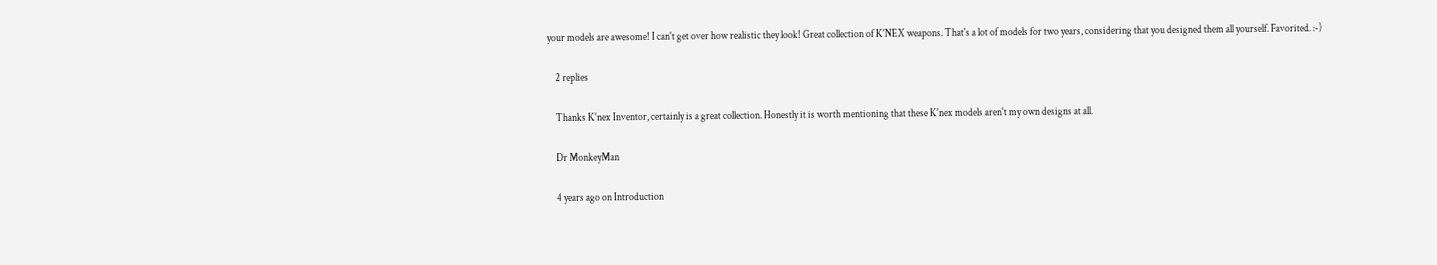your models are awesome! I can't get over how realistic they look! Great collection of K'NEX weapons. That's a lot of models for two years, considering that you designed them all yourself. Favorited. :-)

    2 replies

    Thanks K'nex Inventor, certainly is a great collection. Honestly it is worth mentioning that these K'nex models aren't my own designs at all.

    Dr MonkeyMan

    4 years ago on Introduction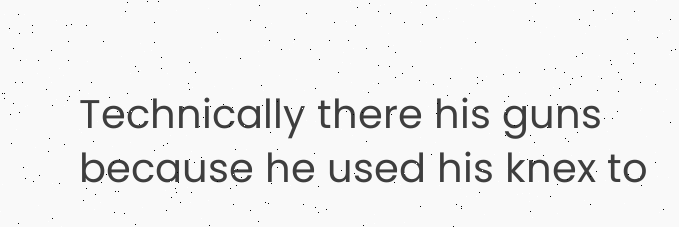Technically there his guns because he used his knex to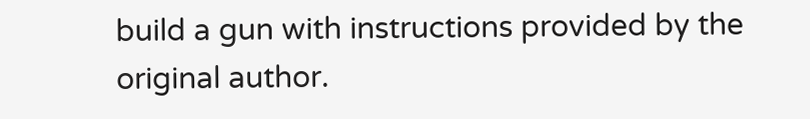build a gun with instructions provided by the original author.